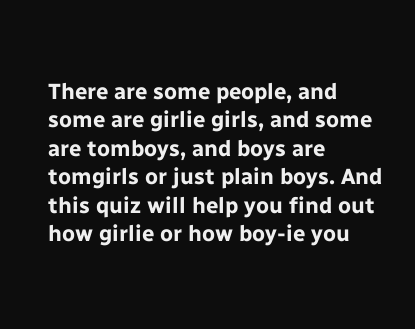There are some people, and some are girlie girls, and some are tomboys, and boys are tomgirls or just plain boys. And this quiz will help you find out how girlie or how boy-ie you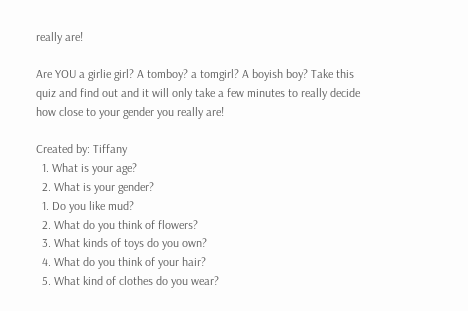really are!

Are YOU a girlie girl? A tomboy? a tomgirl? A boyish boy? Take this quiz and find out and it will only take a few minutes to really decide how close to your gender you really are!

Created by: Tiffany
  1. What is your age?
  2. What is your gender?
  1. Do you like mud?
  2. What do you think of flowers?
  3. What kinds of toys do you own?
  4. What do you think of your hair?
  5. What kind of clothes do you wear?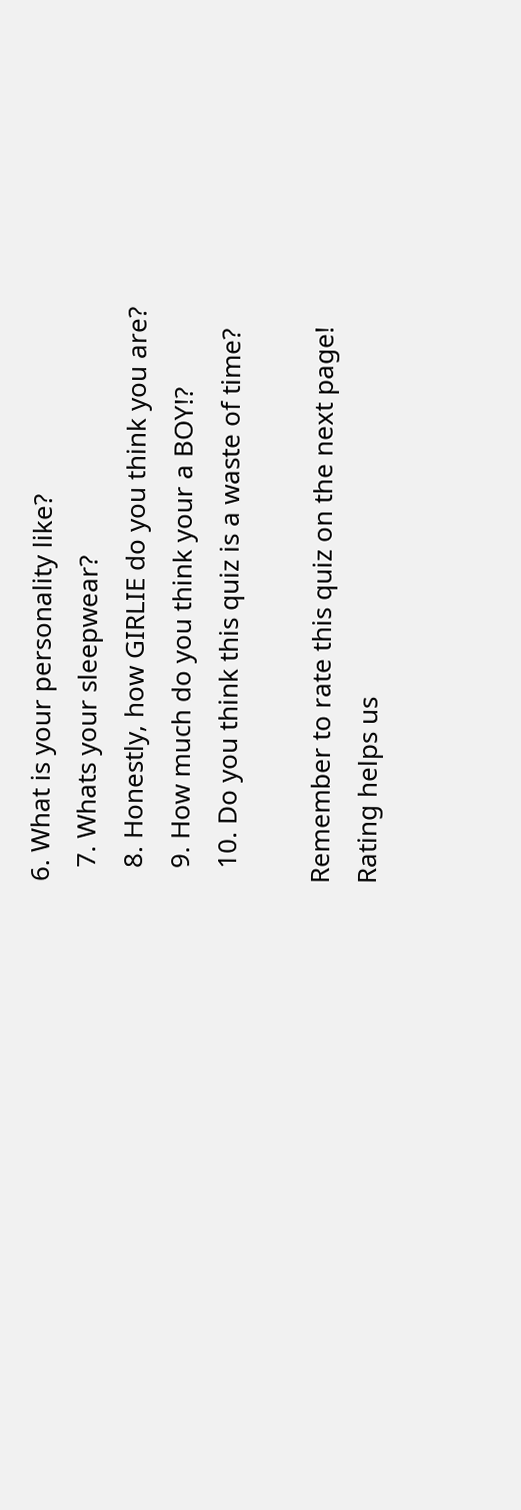6. What is your personality like?
  7. Whats your sleepwear?
  8. Honestly, how GIRLIE do you think you are?
  9. How much do you think your a BOY!?
  10. Do you think this quiz is a waste of time?

Remember to rate this quiz on the next page!
Rating helps us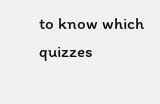to know which quizzes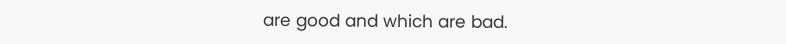are good and which are bad.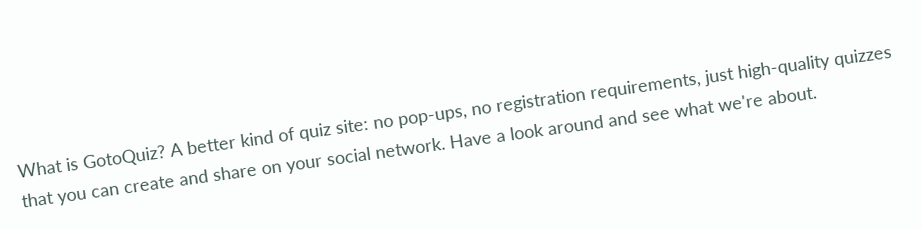What is GotoQuiz? A better kind of quiz site: no pop-ups, no registration requirements, just high-quality quizzes that you can create and share on your social network. Have a look around and see what we're about.